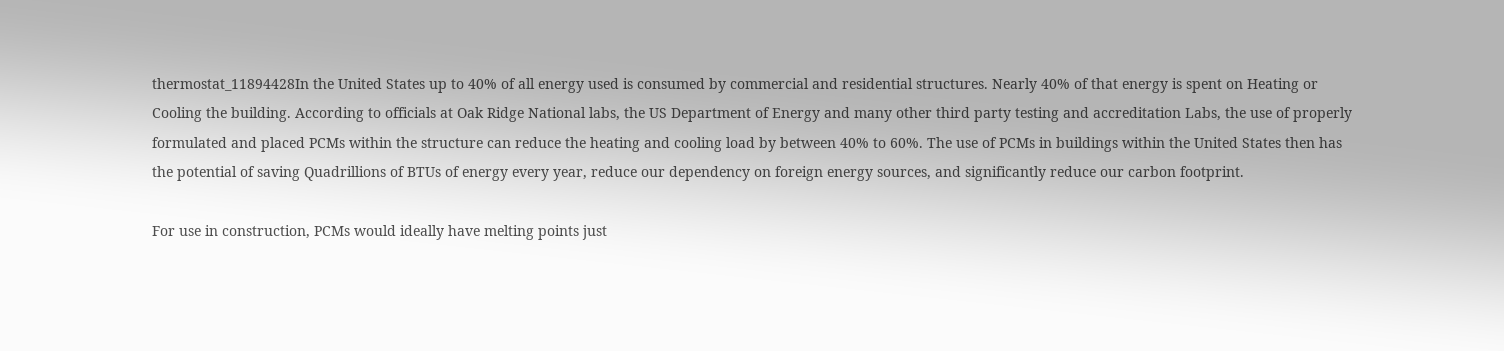thermostat_11894428In the United States up to 40% of all energy used is consumed by commercial and residential structures. Nearly 40% of that energy is spent on Heating or Cooling the building. According to officials at Oak Ridge National labs, the US Department of Energy and many other third party testing and accreditation Labs, the use of properly formulated and placed PCMs within the structure can reduce the heating and cooling load by between 40% to 60%. The use of PCMs in buildings within the United States then has the potential of saving Quadrillions of BTUs of energy every year, reduce our dependency on foreign energy sources, and significantly reduce our carbon footprint.

For use in construction, PCMs would ideally have melting points just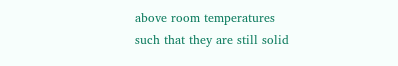above room temperatures such that they are still solid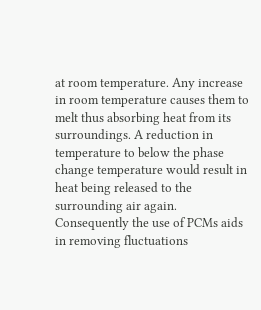at room temperature. Any increase in room temperature causes them to melt thus absorbing heat from its surroundings. A reduction in temperature to below the phase change temperature would result in heat being released to the surrounding air again. Consequently the use of PCMs aids in removing fluctuations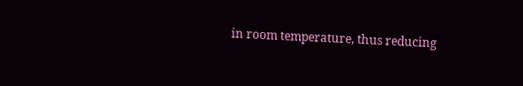in room temperature, thus reducing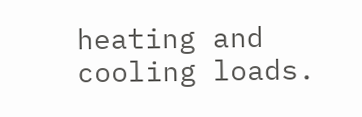heating and cooling loads.